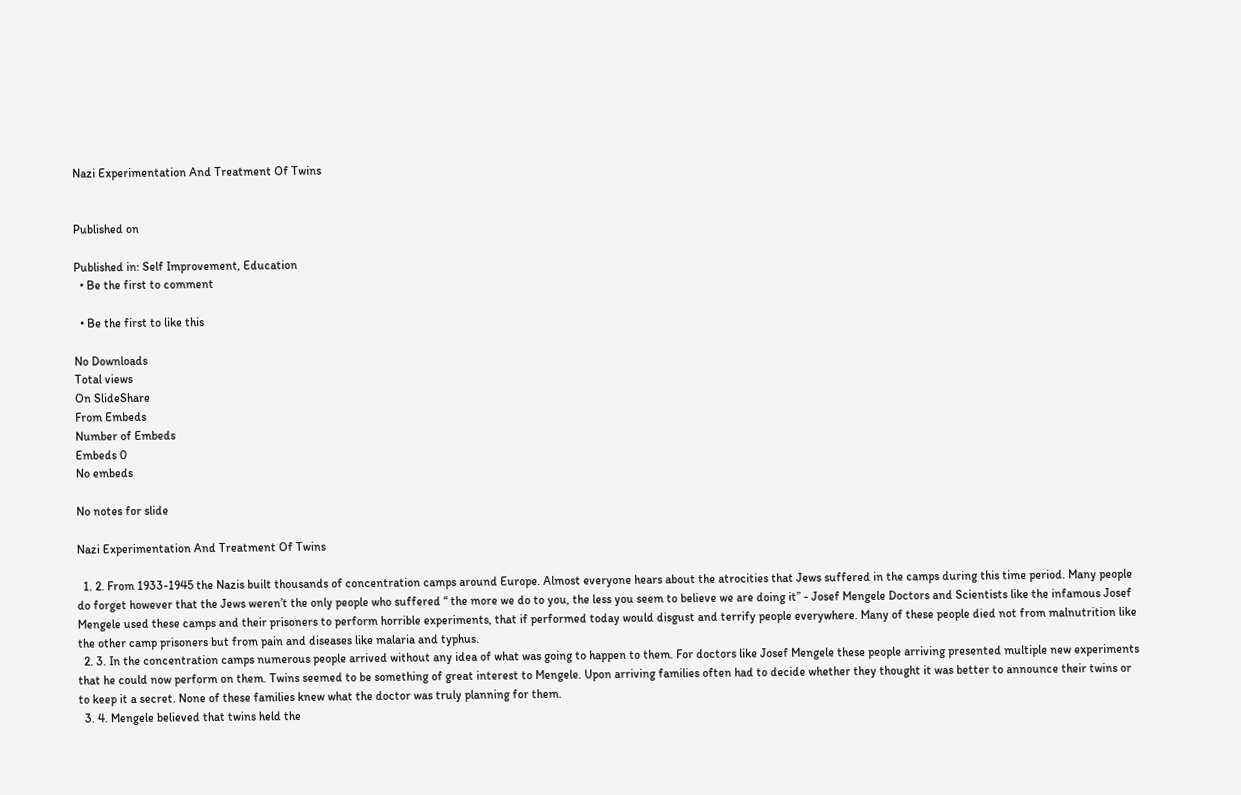Nazi Experimentation And Treatment Of Twins


Published on

Published in: Self Improvement, Education
  • Be the first to comment

  • Be the first to like this

No Downloads
Total views
On SlideShare
From Embeds
Number of Embeds
Embeds 0
No embeds

No notes for slide

Nazi Experimentation And Treatment Of Twins

  1. 2. From 1933-1945 the Nazis built thousands of concentration camps around Europe. Almost everyone hears about the atrocities that Jews suffered in the camps during this time period. Many people do forget however that the Jews weren’t the only people who suffered “ the more we do to you, the less you seem to believe we are doing it” - Josef Mengele Doctors and Scientists like the infamous Josef Mengele used these camps and their prisoners to perform horrible experiments, that if performed today would disgust and terrify people everywhere. Many of these people died not from malnutrition like the other camp prisoners but from pain and diseases like malaria and typhus.
  2. 3. In the concentration camps numerous people arrived without any idea of what was going to happen to them. For doctors like Josef Mengele these people arriving presented multiple new experiments that he could now perform on them. Twins seemed to be something of great interest to Mengele. Upon arriving families often had to decide whether they thought it was better to announce their twins or to keep it a secret. None of these families knew what the doctor was truly planning for them.
  3. 4. Mengele believed that twins held the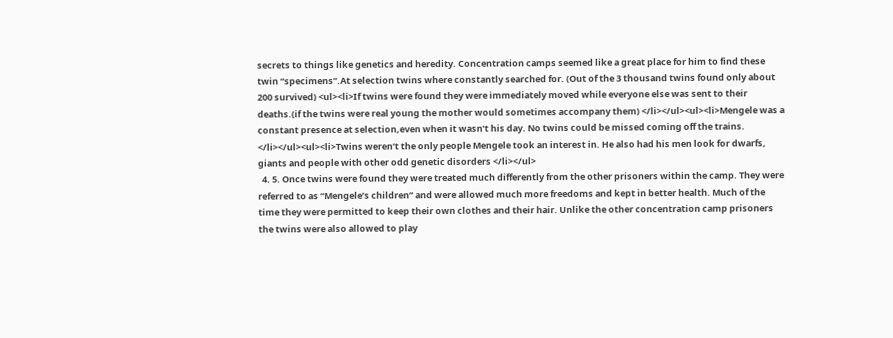secrets to things like genetics and heredity. Concentration camps seemed like a great place for him to find these twin “specimens”.At selection twins where constantly searched for. (Out of the 3 thousand twins found only about 200 survived) <ul><li>If twins were found they were immediately moved while everyone else was sent to their deaths.(if the twins were real young the mother would sometimes accompany them) </li></ul><ul><li>Mengele was a constant presence at selection,even when it wasn’t his day. No twins could be missed coming off the trains. </li></ul><ul><li>Twins weren’t the only people Mengele took an interest in. He also had his men look for dwarfs, giants and people with other odd genetic disorders </li></ul>
  4. 5. Once twins were found they were treated much differently from the other prisoners within the camp. They were referred to as “Mengele’s children” and were allowed much more freedoms and kept in better health. Much of the time they were permitted to keep their own clothes and their hair. Unlike the other concentration camp prisoners the twins were also allowed to play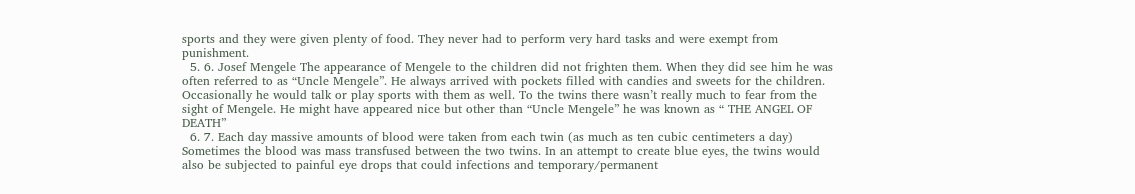sports and they were given plenty of food. They never had to perform very hard tasks and were exempt from punishment.
  5. 6. Josef Mengele The appearance of Mengele to the children did not frighten them. When they did see him he was often referred to as “Uncle Mengele”. He always arrived with pockets filled with candies and sweets for the children. Occasionally he would talk or play sports with them as well. To the twins there wasn’t really much to fear from the sight of Mengele. He might have appeared nice but other than “Uncle Mengele” he was known as “ THE ANGEL OF DEATH”
  6. 7. Each day massive amounts of blood were taken from each twin (as much as ten cubic centimeters a day) Sometimes the blood was mass transfused between the two twins. In an attempt to create blue eyes, the twins would also be subjected to painful eye drops that could infections and temporary/permanent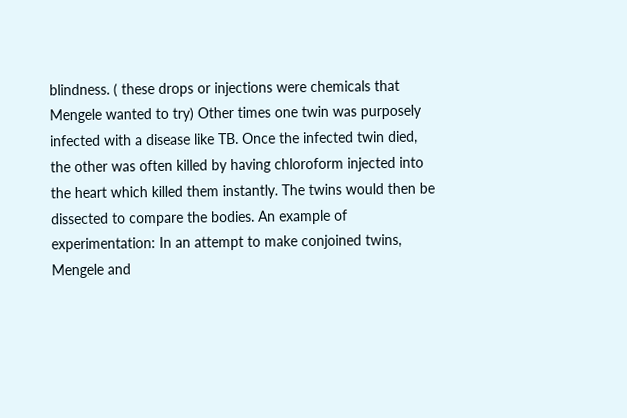blindness. ( these drops or injections were chemicals that Mengele wanted to try) Other times one twin was purposely infected with a disease like TB. Once the infected twin died, the other was often killed by having chloroform injected into the heart which killed them instantly. The twins would then be dissected to compare the bodies. An example of experimentation: In an attempt to make conjoined twins, Mengele and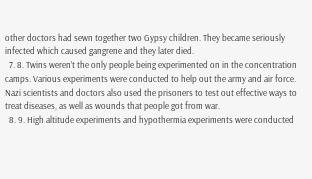other doctors had sewn together two Gypsy children. They became seriously infected which caused gangrene and they later died.
  7. 8. Twins weren’t the only people being experimented on in the concentration camps. Various experiments were conducted to help out the army and air force. Nazi scientists and doctors also used the prisoners to test out effective ways to treat diseases, as well as wounds that people got from war.
  8. 9. High altitude experiments and hypothermia experiments were conducted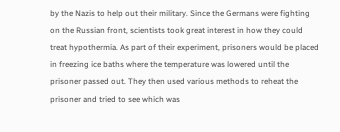by the Nazis to help out their military. Since the Germans were fighting on the Russian front, scientists took great interest in how they could treat hypothermia. As part of their experiment, prisoners would be placed in freezing ice baths where the temperature was lowered until the prisoner passed out. They then used various methods to reheat the prisoner and tried to see which was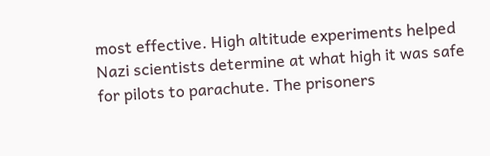most effective. High altitude experiments helped Nazi scientists determine at what high it was safe for pilots to parachute. The prisoners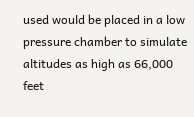used would be placed in a low pressure chamber to simulate altitudes as high as 66,000 feet